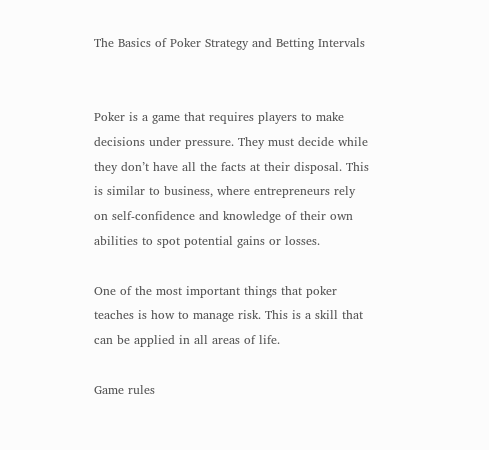The Basics of Poker Strategy and Betting Intervals


Poker is a game that requires players to make decisions under pressure. They must decide while they don’t have all the facts at their disposal. This is similar to business, where entrepreneurs rely on self-confidence and knowledge of their own abilities to spot potential gains or losses.

One of the most important things that poker teaches is how to manage risk. This is a skill that can be applied in all areas of life.

Game rules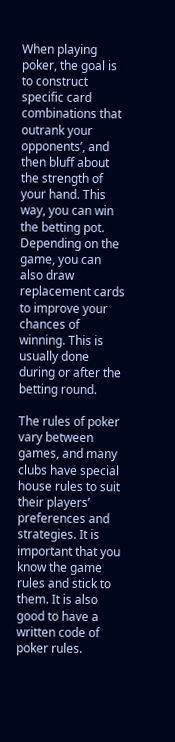When playing poker, the goal is to construct specific card combinations that outrank your opponents’, and then bluff about the strength of your hand. This way, you can win the betting pot. Depending on the game, you can also draw replacement cards to improve your chances of winning. This is usually done during or after the betting round.

The rules of poker vary between games, and many clubs have special house rules to suit their players’ preferences and strategies. It is important that you know the game rules and stick to them. It is also good to have a written code of poker rules.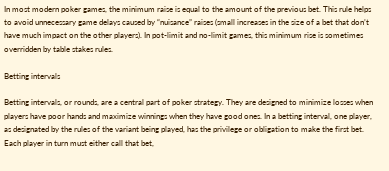In most modern poker games, the minimum raise is equal to the amount of the previous bet. This rule helps to avoid unnecessary game delays caused by “nuisance” raises (small increases in the size of a bet that don’t have much impact on the other players). In pot-limit and no-limit games, this minimum rise is sometimes overridden by table stakes rules.

Betting intervals

Betting intervals, or rounds, are a central part of poker strategy. They are designed to minimize losses when players have poor hands and maximize winnings when they have good ones. In a betting interval, one player, as designated by the rules of the variant being played, has the privilege or obligation to make the first bet. Each player in turn must either call that bet,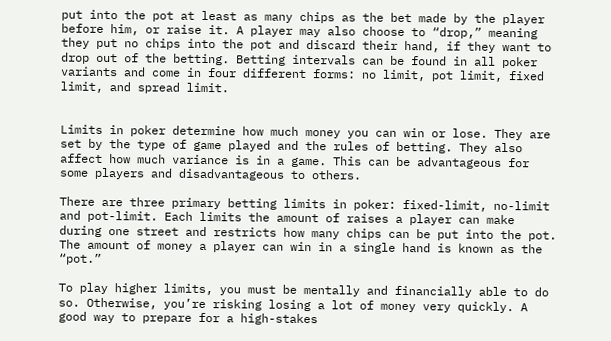put into the pot at least as many chips as the bet made by the player before him, or raise it. A player may also choose to “drop,” meaning they put no chips into the pot and discard their hand, if they want to drop out of the betting. Betting intervals can be found in all poker variants and come in four different forms: no limit, pot limit, fixed limit, and spread limit.


Limits in poker determine how much money you can win or lose. They are set by the type of game played and the rules of betting. They also affect how much variance is in a game. This can be advantageous for some players and disadvantageous to others.

There are three primary betting limits in poker: fixed-limit, no-limit and pot-limit. Each limits the amount of raises a player can make during one street and restricts how many chips can be put into the pot. The amount of money a player can win in a single hand is known as the “pot.”

To play higher limits, you must be mentally and financially able to do so. Otherwise, you’re risking losing a lot of money very quickly. A good way to prepare for a high-stakes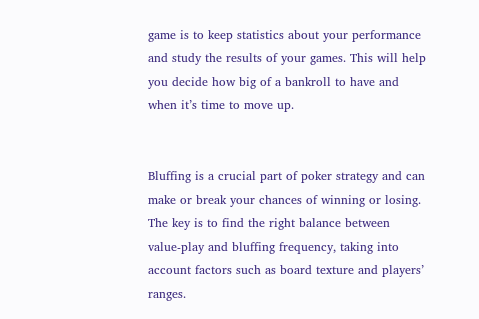game is to keep statistics about your performance and study the results of your games. This will help you decide how big of a bankroll to have and when it’s time to move up.


Bluffing is a crucial part of poker strategy and can make or break your chances of winning or losing. The key is to find the right balance between value-play and bluffing frequency, taking into account factors such as board texture and players’ ranges.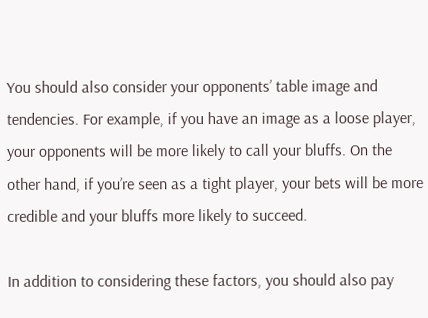You should also consider your opponents’ table image and tendencies. For example, if you have an image as a loose player, your opponents will be more likely to call your bluffs. On the other hand, if you’re seen as a tight player, your bets will be more credible and your bluffs more likely to succeed.

In addition to considering these factors, you should also pay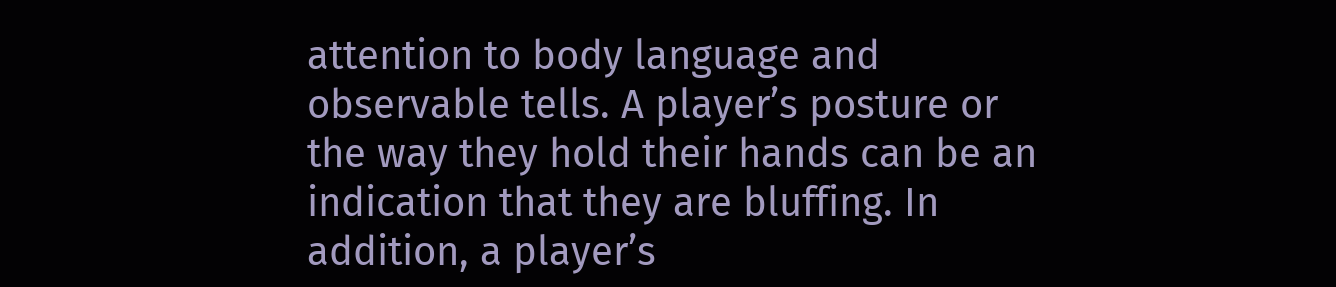attention to body language and observable tells. A player’s posture or the way they hold their hands can be an indication that they are bluffing. In addition, a player’s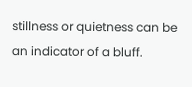stillness or quietness can be an indicator of a bluff.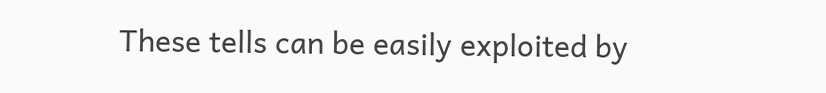These tells can be easily exploited by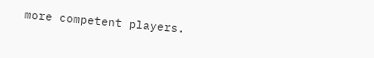more competent players.